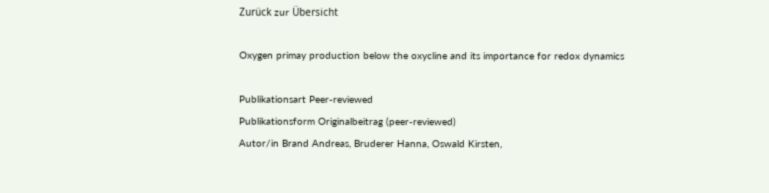Zurück zur Übersicht

Oxygen primay production below the oxycline and its importance for redox dynamics

Publikationsart Peer-reviewed
Publikationsform Originalbeitrag (peer-reviewed)
Autor/in Brand Andreas, Bruderer Hanna, Oswald Kirsten,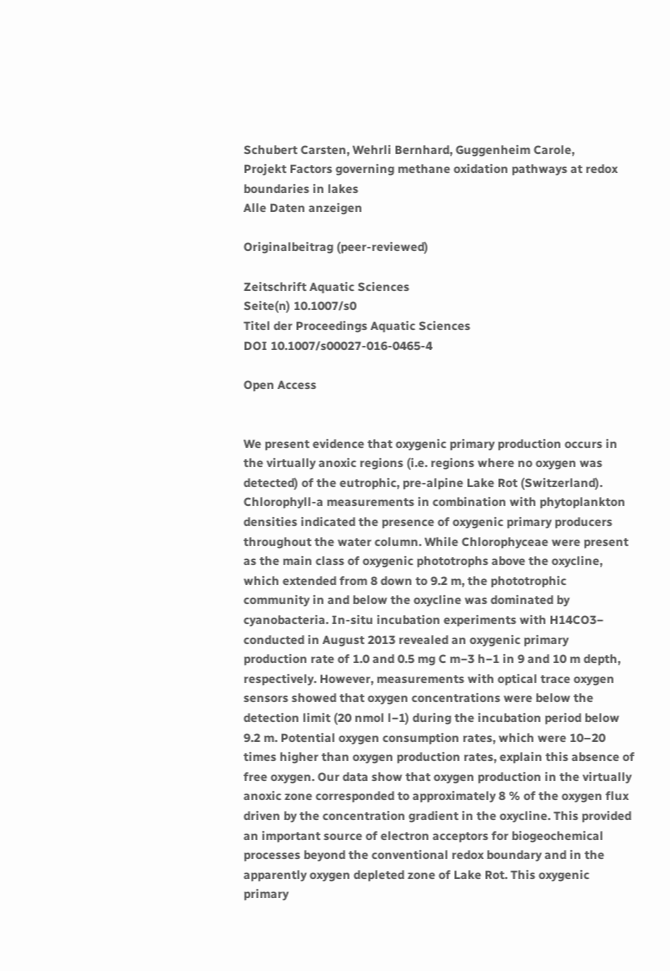Schubert Carsten, Wehrli Bernhard, Guggenheim Carole,
Projekt Factors governing methane oxidation pathways at redox boundaries in lakes
Alle Daten anzeigen

Originalbeitrag (peer-reviewed)

Zeitschrift Aquatic Sciences
Seite(n) 10.1007/s0
Titel der Proceedings Aquatic Sciences
DOI 10.1007/s00027-016-0465-4

Open Access


We present evidence that oxygenic primary production occurs in the virtually anoxic regions (i.e. regions where no oxygen was detected) of the eutrophic, pre-alpine Lake Rot (Switzerland). Chlorophyll-a measurements in combination with phytoplankton densities indicated the presence of oxygenic primary producers throughout the water column. While Chlorophyceae were present as the main class of oxygenic phototrophs above the oxycline, which extended from 8 down to 9.2 m, the phototrophic community in and below the oxycline was dominated by cyanobacteria. In-situ incubation experiments with H14CO3− conducted in August 2013 revealed an oxygenic primary production rate of 1.0 and 0.5 mg C m−3 h−1 in 9 and 10 m depth, respectively. However, measurements with optical trace oxygen sensors showed that oxygen concentrations were below the detection limit (20 nmol l−1) during the incubation period below 9.2 m. Potential oxygen consumption rates, which were 10–20 times higher than oxygen production rates, explain this absence of free oxygen. Our data show that oxygen production in the virtually anoxic zone corresponded to approximately 8 % of the oxygen flux driven by the concentration gradient in the oxycline. This provided an important source of electron acceptors for biogeochemical processes beyond the conventional redox boundary and in the apparently oxygen depleted zone of Lake Rot. This oxygenic primary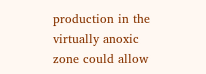production in the virtually anoxic zone could allow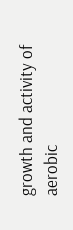growth and activity of aerobic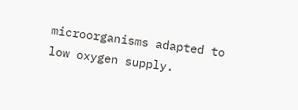microorganisms adapted to low oxygen supply.